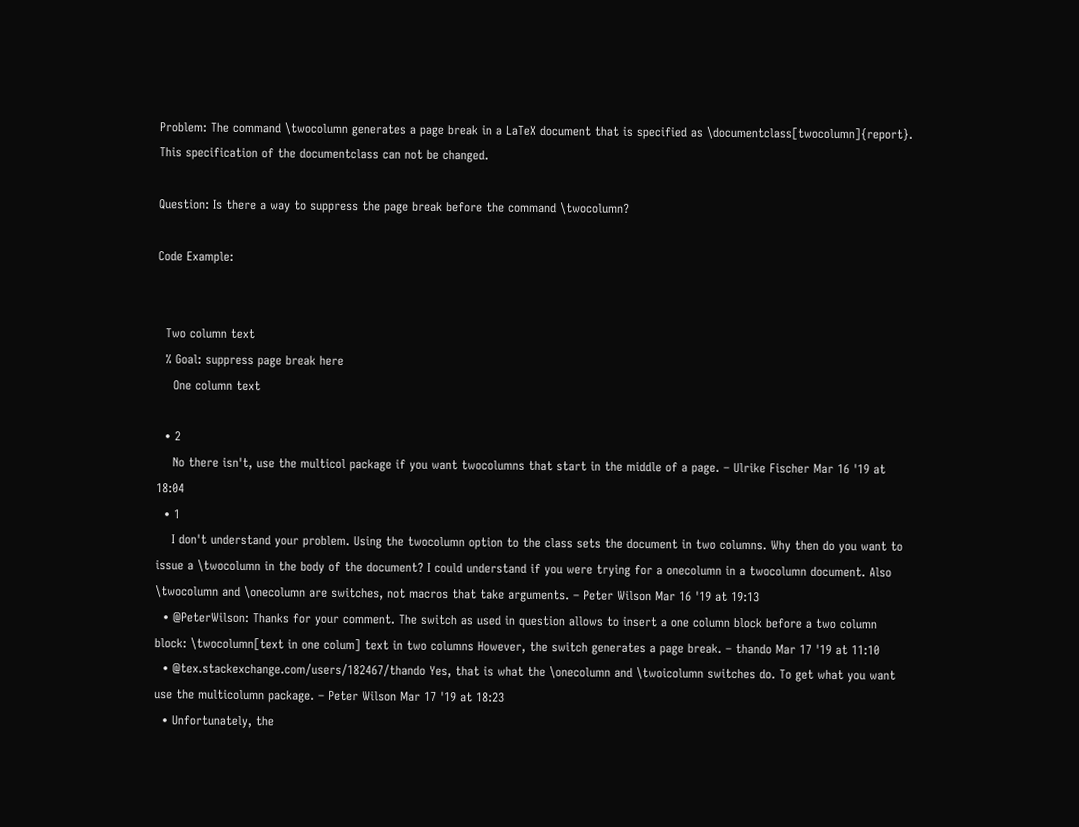Problem: The command \twocolumn generates a page break in a LaTeX document that is specified as \documentclass[twocolumn]{report}. This specification of the documentclass can not be changed.

Question: Is there a way to suppress the page break before the command \twocolumn?

Code Example:


  Two column text
  % Goal: suppress page break here
    One column text

  • 2
    No there isn't, use the multicol package if you want twocolumns that start in the middle of a page. – Ulrike Fischer Mar 16 '19 at 18:04
  • 1
    I don't understand your problem. Using the twocolumn option to the class sets the document in two columns. Why then do you want to issue a \twocolumn in the body of the document? I could understand if you were trying for a onecolumn in a twocolumn document. Also \twocolumn and \onecolumn are switches, not macros that take arguments. – Peter Wilson Mar 16 '19 at 19:13
  • @PeterWilson: Thanks for your comment. The switch as used in question allows to insert a one column block before a two column block: \twocolumn[text in one colum] text in two columns However, the switch generates a page break. – thando Mar 17 '19 at 11:10
  • @tex.stackexchange.com/users/182467/thando Yes, that is what the \onecolumn and \twoicolumn switches do. To get what you want use the multicolumn package. – Peter Wilson Mar 17 '19 at 18:23
  • Unfortunately, the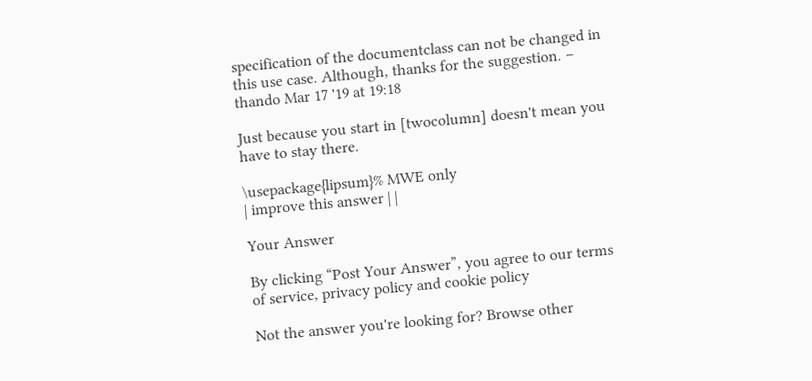specification of the documentclass can not be changed in this use case. Although, thanks for the suggestion. – thando Mar 17 '19 at 19:18

Just because you start in [twocolumn] doesn't mean you have to stay there.

\usepackage{lipsum}% MWE only
| improve this answer | |

Your Answer

By clicking “Post Your Answer”, you agree to our terms of service, privacy policy and cookie policy

Not the answer you're looking for? Browse other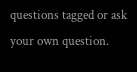questions tagged or ask your own question.